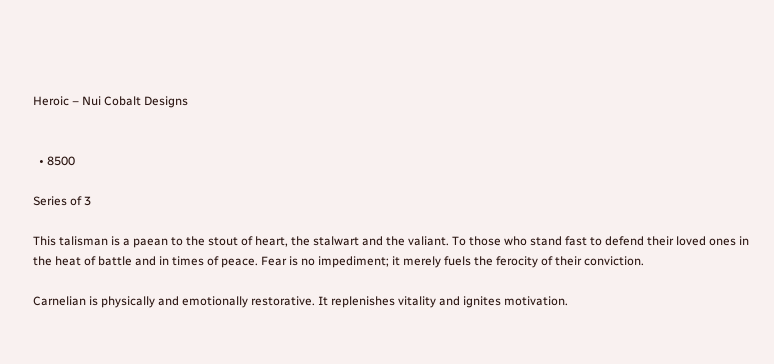Heroic – Nui Cobalt Designs


  • 8500

Series of 3

This talisman is a paean to the stout of heart, the stalwart and the valiant. To those who stand fast to defend their loved ones in the heat of battle and in times of peace. Fear is no impediment; it merely fuels the ferocity of their conviction.

Carnelian is physically and emotionally restorative. It replenishes vitality and ignites motivation.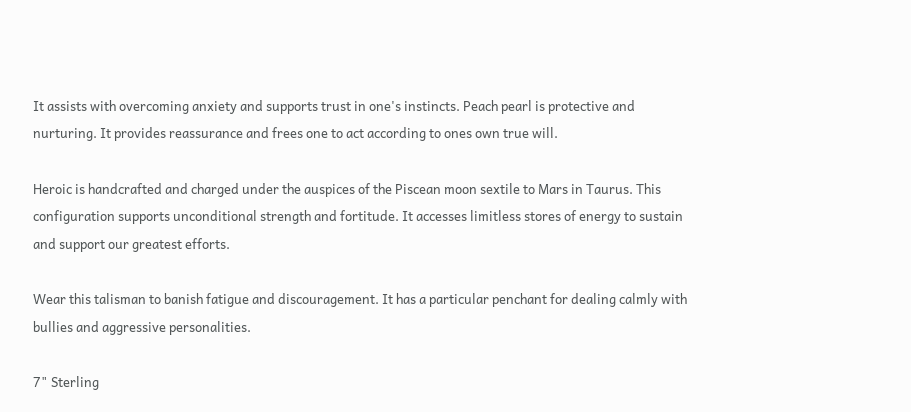It assists with overcoming anxiety and supports trust in one's instincts. Peach pearl is protective and nurturing. It provides reassurance and frees one to act according to ones own true will.

Heroic is handcrafted and charged under the auspices of the Piscean moon sextile to Mars in Taurus. This configuration supports unconditional strength and fortitude. It accesses limitless stores of energy to sustain and support our greatest efforts.

Wear this talisman to banish fatigue and discouragement. It has a particular penchant for dealing calmly with bullies and aggressive personalities.

7" Sterling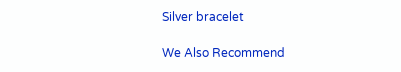Silver bracelet

We Also Recommend